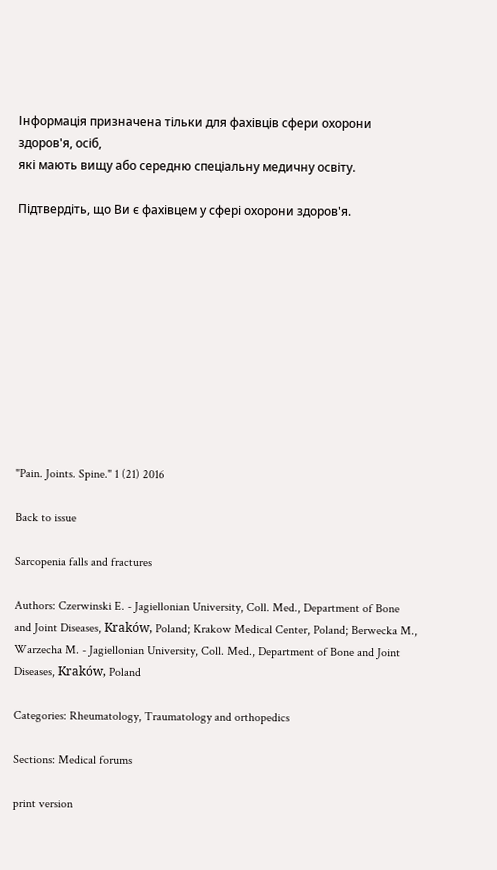Інформація призначена тільки для фахівців сфери охорони здоров'я, осіб,
які мають вищу або середню спеціальну медичну освіту.

Підтвердіть, що Ви є фахівцем у сфері охорони здоров'я.











"Pain. Joints. Spine." 1 (21) 2016

Back to issue

Sarcopenia falls and fractures

Authors: Czerwinski E. - Jagiellonian University, Coll. Med., Department of Bone and Joint Diseases, Kraków, Poland; Krakow Medical Center, Poland; Berwecka M., Warzecha M. - Jagiellonian University, Coll. Med., Department of Bone and Joint Diseases, Kraków, Poland

Categories: Rheumatology, Traumatology and orthopedics

Sections: Medical forums

print version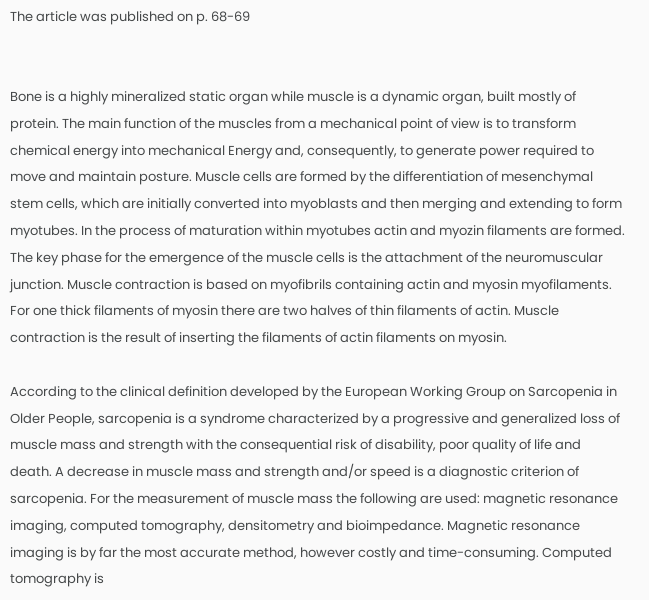The article was published on p. 68-69


Bone is a highly mineralized static organ while muscle is a dynamic organ, built mostly of protein. The main function of the muscles from a mechanical point of view is to transform chemical energy into mechanical Energy and, consequently, to generate power required to move and maintain posture. Muscle cells are formed by the differentiation of mesenchymal stem cells, which are initially converted into myoblasts and then merging and extending to form myotubes. In the process of maturation within myotubes actin and myozin filaments are formed. The key phase for the emergence of the muscle cells is the attachment of the neuromuscular junction. Muscle contraction is based on myofibrils containing actin and myosin myofilaments. For one thick filaments of myosin there are two halves of thin filaments of actin. Muscle contraction is the result of inserting the filaments of actin filaments on myosin.

According to the clinical definition developed by the European Working Group on Sarcopenia in Older People, sarcopenia is a syndrome characterized by a progressive and generalized loss of muscle mass and strength with the consequential risk of disability, poor quality of life and death. A decrease in muscle mass and strength and/or speed is a diagnostic criterion of sarcopenia. For the measurement of muscle mass the following are used: magnetic resonance imaging, computed tomography, densitometry and bioimpedance. Magnetic resonance imaging is by far the most accurate method, however costly and time-consuming. Computed tomography is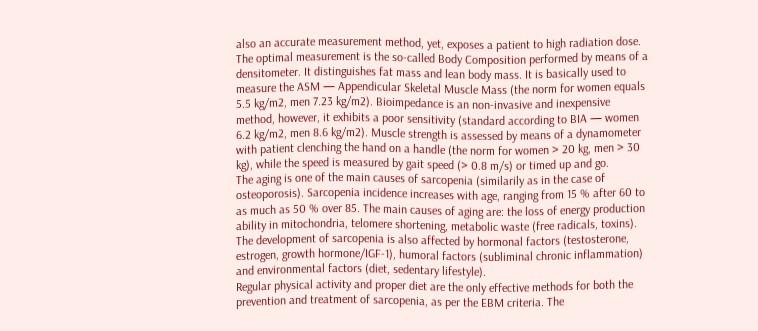also an accurate measurement method, yet, exposes a patient to high radiation dose. The optimal measurement is the so-called Body Composition performed by means of a densitometer. It distinguishes fat mass and lean body mass. It is basically used to measure the ASM — Appendicular Skeletal Muscle Mass (the norm for women equals 5.5 kg/m2, men 7.23 kg/m2). Bioimpedance is an non-invasive and inexpensive method, however, it exhibits a poor sensitivity (standard according to BIA — women 6.2 kg/m2, men 8.6 kg/m2). Muscle strength is assessed by means of a dynamometer with patient clenching the hand on a handle (the norm for women > 20 kg, men > 30 kg), while the speed is measured by gait speed (> 0.8 m/s) or timed up and go.
The aging is one of the main causes of sarcopenia (similarily as in the case of osteoporosis). Sarcopenia incidence increases with age, ranging from 15 % after 60 to as much as 50 % over 85. The main causes of aging are: the loss of energy production ability in mitochondria, telomere shortening, metabolic waste (free radicals, toxins). The development of sarcopenia is also affected by hormonal factors (testosterone, estrogen, growth hormone/IGF-1), humoral factors (subliminal chronic inflammation) and environmental factors (diet, sedentary lifestyle).
Regular physical activity and proper diet are the only effective methods for both the prevention and treatment of sarcopenia, as per the EBM criteria. The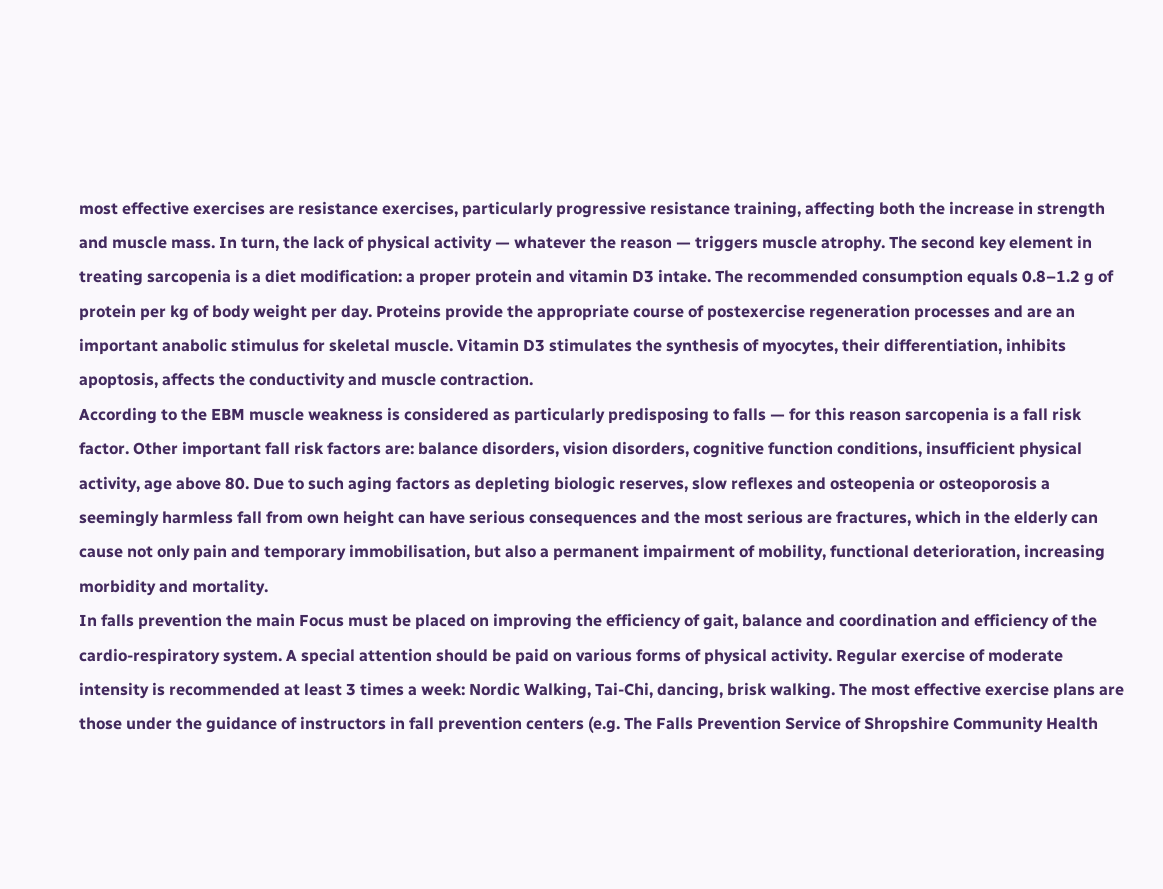most effective exercises are resistance exercises, particularly progressive resistance training, affecting both the increase in strength and muscle mass. In turn, the lack of physical activity — whatever the reason — triggers muscle atrophy. The second key element in treating sarcopenia is a diet modification: a proper protein and vitamin D3 intake. The recommended consumption equals 0.8–1.2 g of protein per kg of body weight per day. Proteins provide the appropriate course of postexercise regeneration processes and are an important anabolic stimulus for skeletal muscle. Vitamin D3 stimulates the synthesis of myocytes, their differentiation, inhibits apoptosis, affects the conductivity and muscle contraction.
According to the EBM muscle weakness is considered as particularly predisposing to falls — for this reason sarcopenia is a fall risk factor. Other important fall risk factors are: balance disorders, vision disorders, cognitive function conditions, insufficient physical activity, age above 80. Due to such aging factors as depleting biologic reserves, slow reflexes and osteopenia or osteoporosis a seemingly harmless fall from own height can have serious consequences and the most serious are fractures, which in the elderly can cause not only pain and temporary immobilisation, but also a permanent impairment of mobility, functional deterioration, increasing morbidity and mortality.
In falls prevention the main Focus must be placed on improving the efficiency of gait, balance and coordination and efficiency of the cardio-respiratory system. A special attention should be paid on various forms of physical activity. Regular exercise of moderate intensity is recommended at least 3 times a week: Nordic Walking, Tai-Chi, dancing, brisk walking. The most effective exercise plans are those under the guidance of instructors in fall prevention centers (e.g. The Falls Prevention Service of Shropshire Community Health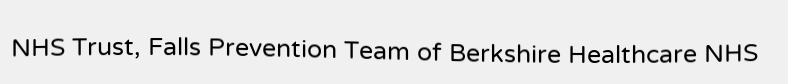NHS Trust, Falls Prevention Team of Berkshire Healthcare NHS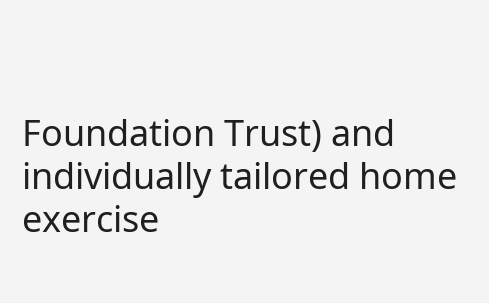Foundation Trust) and individually tailored home exercise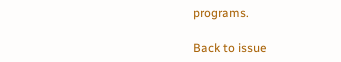programs.

Back to issue